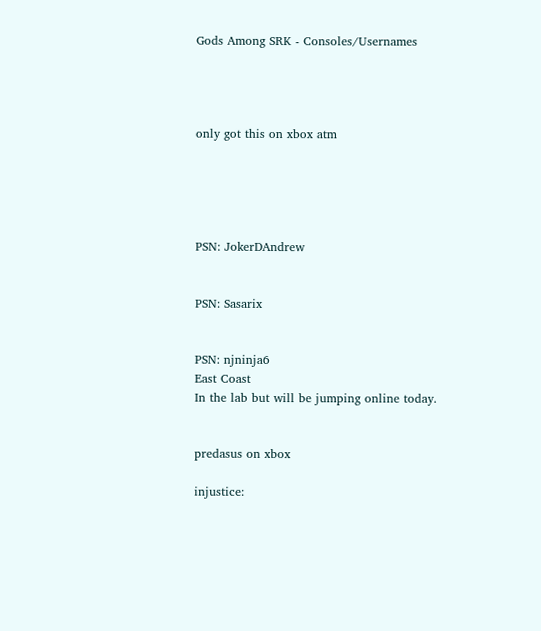Gods Among SRK - Consoles/Usernames




only got this on xbox atm





PSN: JokerDAndrew


PSN: Sasarix


PSN: njninja6
East Coast
In the lab but will be jumping online today.


predasus on xbox

injustice: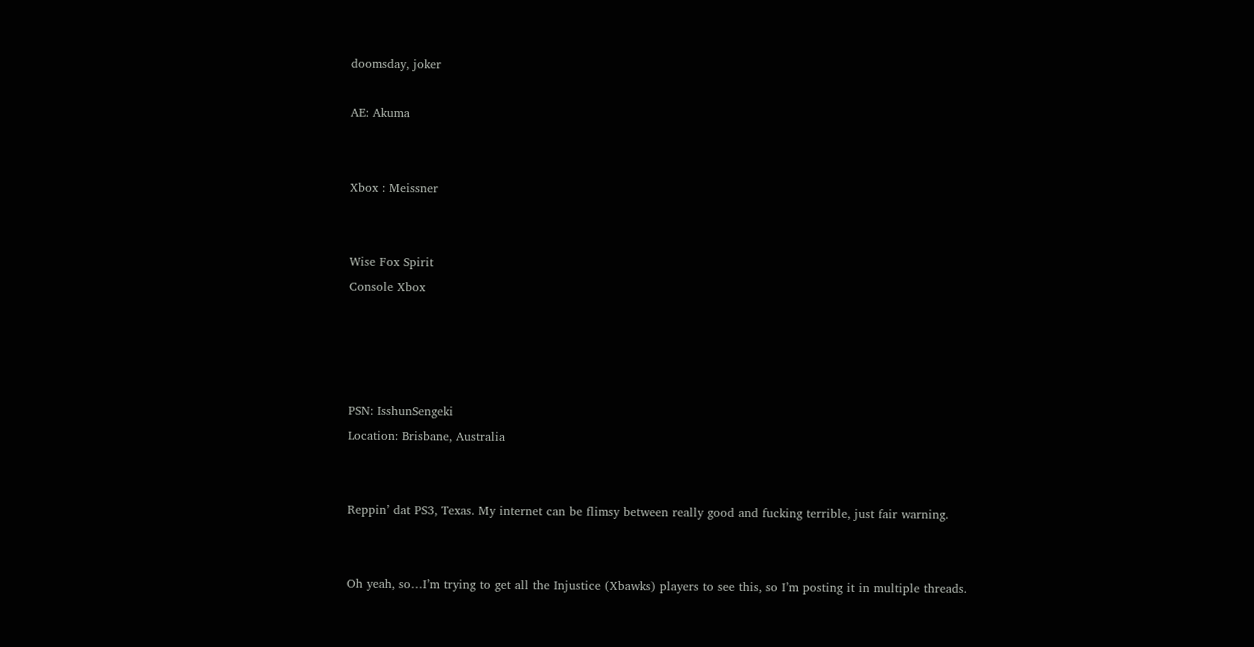doomsday, joker

AE: Akuma


Xbox : Meissner


Wise Fox Spirit
Console Xbox




PSN: IsshunSengeki
Location: Brisbane, Australia


Reppin’ dat PS3, Texas. My internet can be flimsy between really good and fucking terrible, just fair warning.


Oh yeah, so…I’m trying to get all the Injustice (Xbawks) players to see this, so I’m posting it in multiple threads.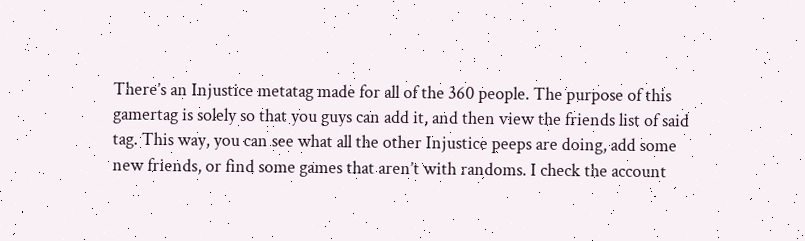There’s an Injustice metatag made for all of the 360 people. The purpose of this gamertag is solely so that you guys can add it, and then view the friends list of said tag. This way, you can see what all the other Injustice peeps are doing, add some new friends, or find some games that aren’t with randoms. I check the account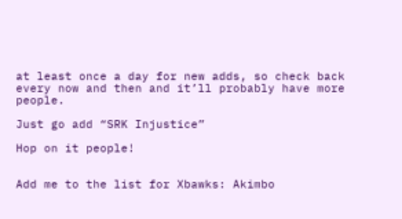at least once a day for new adds, so check back every now and then and it’ll probably have more people.

Just go add “SRK Injustice”

Hop on it people!


Add me to the list for Xbawks: Akimbo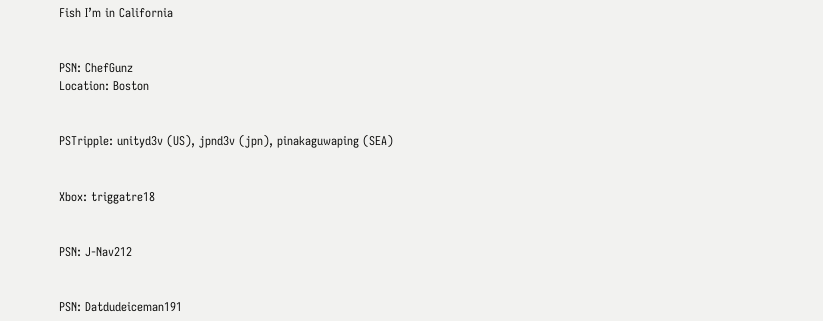Fish I’m in California


PSN: ChefGunz
Location: Boston


PSTripple: unityd3v (US), jpnd3v (jpn), pinakaguwaping (SEA)


Xbox: triggatre18


PSN: J-Nav212


PSN: Datdudeiceman191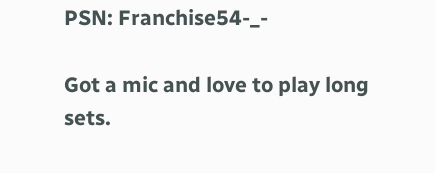PSN: Franchise54-_-

Got a mic and love to play long sets.